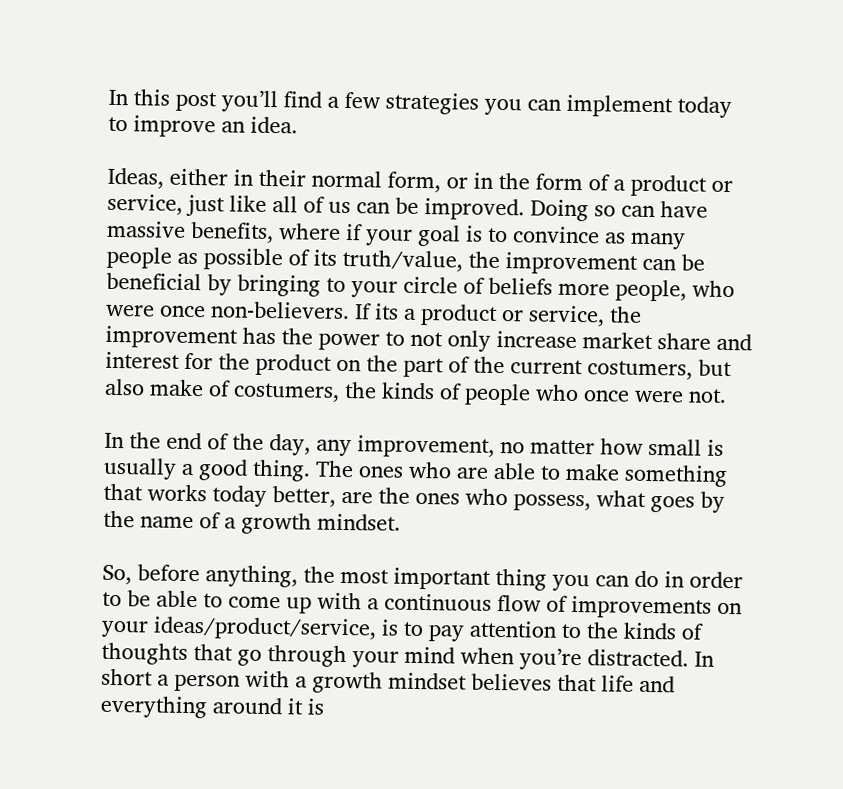In this post you’ll find a few strategies you can implement today to improve an idea.

Ideas, either in their normal form, or in the form of a product or service, just like all of us can be improved. Doing so can have massive benefits, where if your goal is to convince as many people as possible of its truth/value, the improvement can be beneficial by bringing to your circle of beliefs more people, who were once non-believers. If its a product or service, the improvement has the power to not only increase market share and interest for the product on the part of the current costumers, but also make of costumers, the kinds of people who once were not.

In the end of the day, any improvement, no matter how small is usually a good thing. The ones who are able to make something that works today better, are the ones who possess, what goes by the name of a growth mindset.

So, before anything, the most important thing you can do in order to be able to come up with a continuous flow of improvements on your ideas/product/service, is to pay attention to the kinds of thoughts that go through your mind when you’re distracted. In short a person with a growth mindset believes that life and everything around it is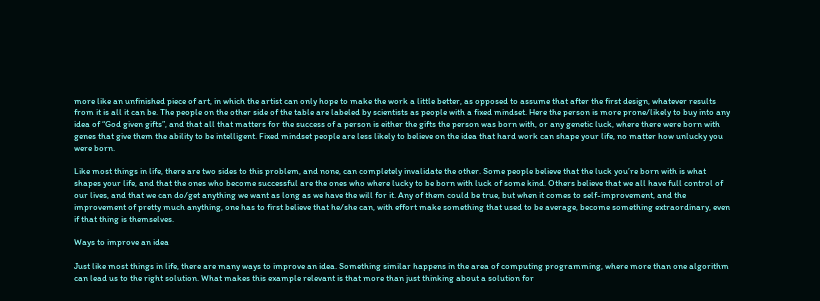more like an unfinished piece of art, in which the artist can only hope to make the work a little better, as opposed to assume that after the first design, whatever results from it is all it can be. The people on the other side of the table are labeled by scientists as people with a fixed mindset. Here the person is more prone/likely to buy into any idea of “God given gifts”, and that all that matters for the success of a person is either the gifts the person was born with, or any genetic luck, where there were born with genes that give them the ability to be intelligent. Fixed mindset people are less likely to believe on the idea that hard work can shape your life, no matter how unlucky you were born.

Like most things in life, there are two sides to this problem, and none, can completely invalidate the other. Some people believe that the luck you’re born with is what shapes your life, and that the ones who become successful are the ones who where lucky to be born with luck of some kind. Others believe that we all have full control of our lives, and that we can do/get anything we want as long as we have the will for it. Any of them could be true, but when it comes to self-improvement, and the improvement of pretty much anything, one has to first believe that he/she can, with effort make something that used to be average, become something extraordinary, even if that thing is themselves.

Ways to improve an idea

Just like most things in life, there are many ways to improve an idea. Something similar happens in the area of computing programming, where more than one algorithm can lead us to the right solution. What makes this example relevant is that more than just thinking about a solution for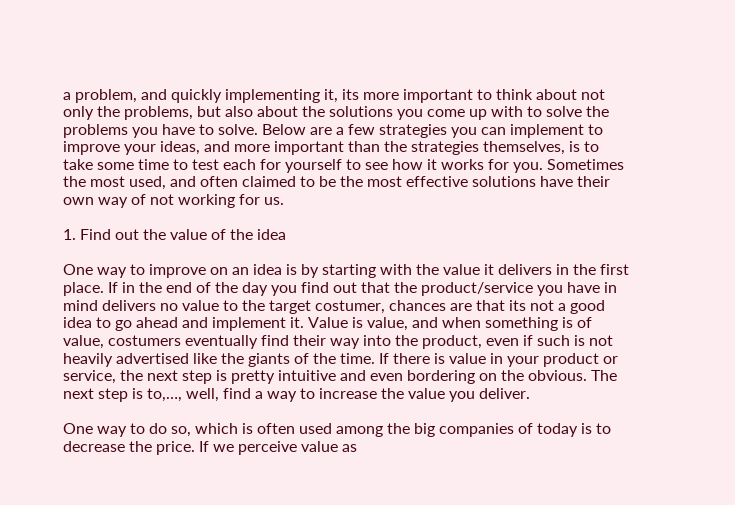a problem, and quickly implementing it, its more important to think about not only the problems, but also about the solutions you come up with to solve the problems you have to solve. Below are a few strategies you can implement to improve your ideas, and more important than the strategies themselves, is to take some time to test each for yourself to see how it works for you. Sometimes the most used, and often claimed to be the most effective solutions have their own way of not working for us.

1. Find out the value of the idea

One way to improve on an idea is by starting with the value it delivers in the first place. If in the end of the day you find out that the product/service you have in mind delivers no value to the target costumer, chances are that its not a good idea to go ahead and implement it. Value is value, and when something is of value, costumers eventually find their way into the product, even if such is not heavily advertised like the giants of the time. If there is value in your product or service, the next step is pretty intuitive and even bordering on the obvious. The next step is to,…, well, find a way to increase the value you deliver.

One way to do so, which is often used among the big companies of today is to decrease the price. If we perceive value as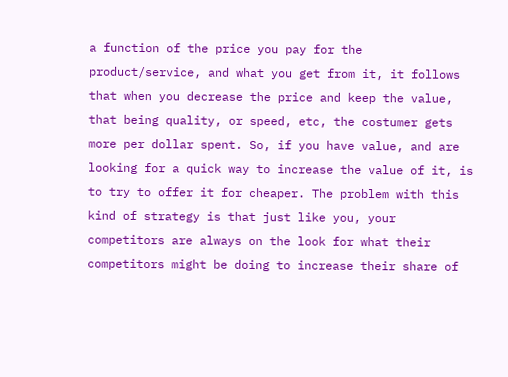a function of the price you pay for the product/service, and what you get from it, it follows that when you decrease the price and keep the value, that being quality, or speed, etc, the costumer gets more per dollar spent. So, if you have value, and are looking for a quick way to increase the value of it, is to try to offer it for cheaper. The problem with this kind of strategy is that just like you, your competitors are always on the look for what their competitors might be doing to increase their share of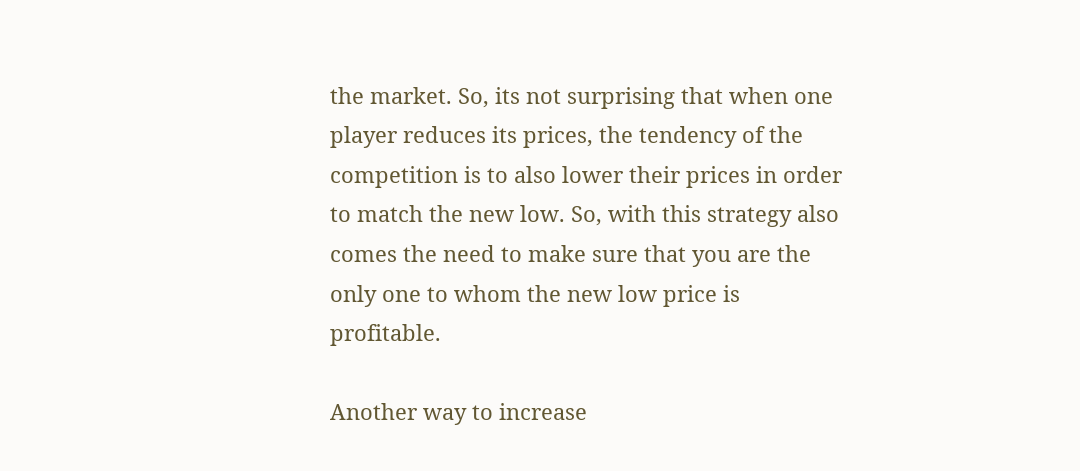the market. So, its not surprising that when one player reduces its prices, the tendency of the competition is to also lower their prices in order to match the new low. So, with this strategy also comes the need to make sure that you are the only one to whom the new low price is profitable.

Another way to increase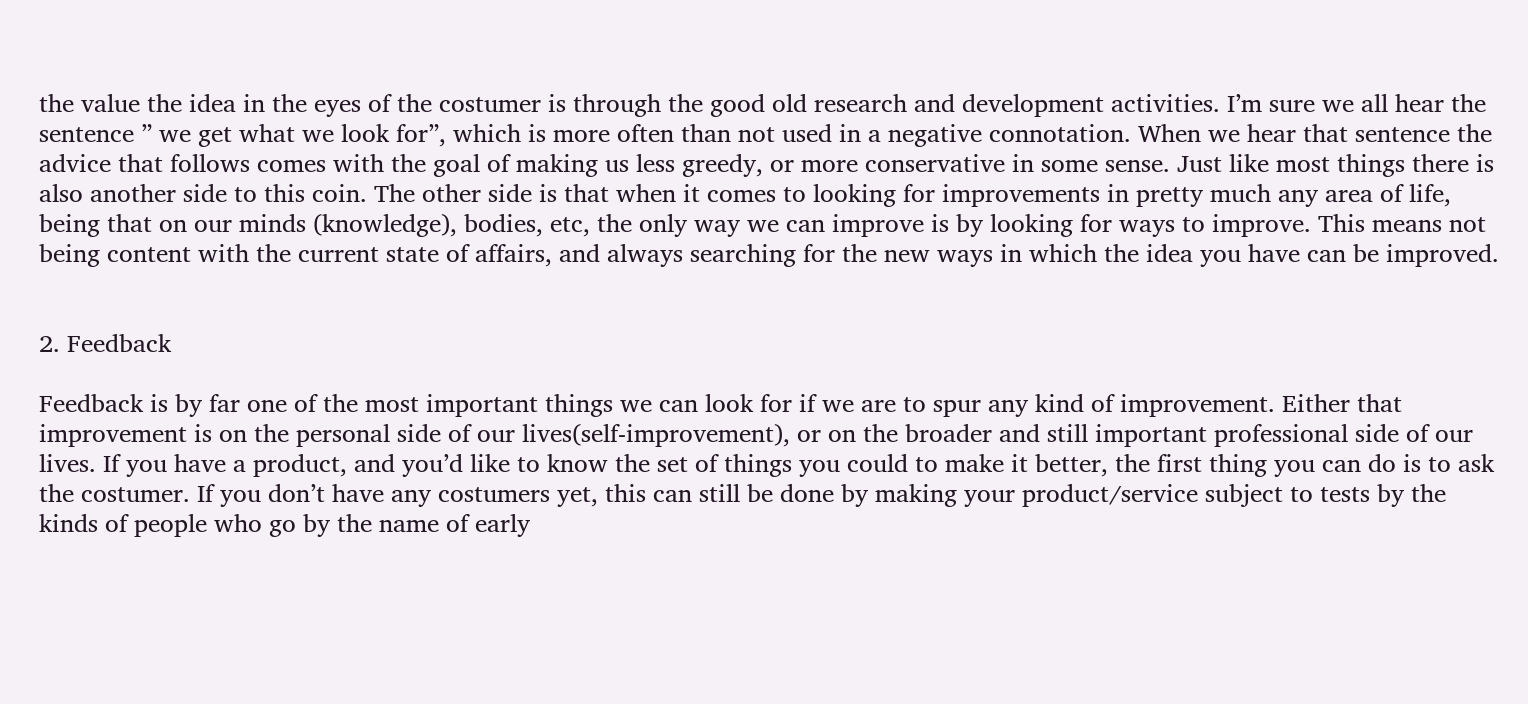the value the idea in the eyes of the costumer is through the good old research and development activities. I’m sure we all hear the sentence ” we get what we look for”, which is more often than not used in a negative connotation. When we hear that sentence the advice that follows comes with the goal of making us less greedy, or more conservative in some sense. Just like most things there is also another side to this coin. The other side is that when it comes to looking for improvements in pretty much any area of life, being that on our minds (knowledge), bodies, etc, the only way we can improve is by looking for ways to improve. This means not being content with the current state of affairs, and always searching for the new ways in which the idea you have can be improved.


2. Feedback

Feedback is by far one of the most important things we can look for if we are to spur any kind of improvement. Either that improvement is on the personal side of our lives(self-improvement), or on the broader and still important professional side of our lives. If you have a product, and you’d like to know the set of things you could to make it better, the first thing you can do is to ask the costumer. If you don’t have any costumers yet, this can still be done by making your product/service subject to tests by the kinds of people who go by the name of early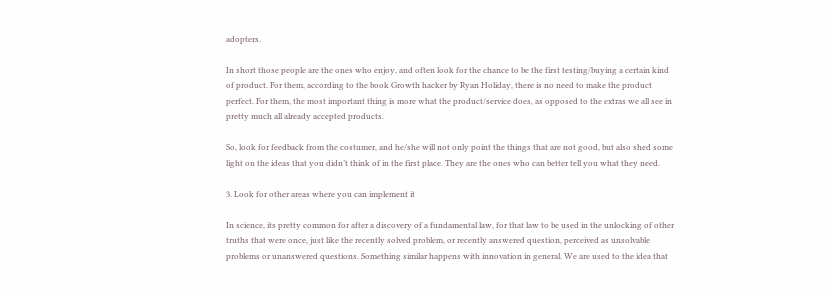adopters.

In short those people are the ones who enjoy, and often look for the chance to be the first testing/buying a certain kind of product. For them, according to the book Growth hacker by Ryan Holiday, there is no need to make the product perfect. For them, the most important thing is more what the product/service does, as opposed to the extras we all see in pretty much all already accepted products.

So, look for feedback from the costumer, and he/she will not only point the things that are not good, but also shed some light on the ideas that you didn’t think of in the first place. They are the ones who can better tell you what they need.

3. Look for other areas where you can implement it

In science, its pretty common for after a discovery of a fundamental law, for that law to be used in the unlocking of other truths that were once, just like the recently solved problem, or recently answered question, perceived as unsolvable problems or unanswered questions. Something similar happens with innovation in general. We are used to the idea that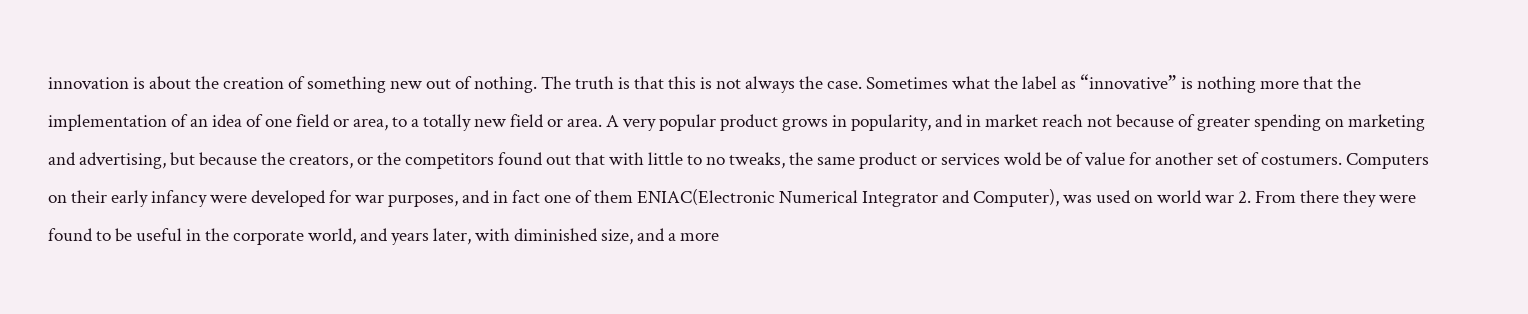innovation is about the creation of something new out of nothing. The truth is that this is not always the case. Sometimes what the label as “innovative” is nothing more that the implementation of an idea of one field or area, to a totally new field or area. A very popular product grows in popularity, and in market reach not because of greater spending on marketing and advertising, but because the creators, or the competitors found out that with little to no tweaks, the same product or services wold be of value for another set of costumers. Computers on their early infancy were developed for war purposes, and in fact one of them ENIAC(Electronic Numerical Integrator and Computer), was used on world war 2. From there they were found to be useful in the corporate world, and years later, with diminished size, and a more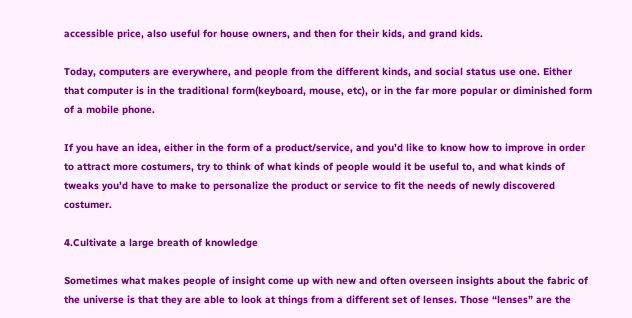accessible price, also useful for house owners, and then for their kids, and grand kids.

Today, computers are everywhere, and people from the different kinds, and social status use one. Either that computer is in the traditional form(keyboard, mouse, etc), or in the far more popular or diminished form of a mobile phone.

If you have an idea, either in the form of a product/service, and you’d like to know how to improve in order to attract more costumers, try to think of what kinds of people would it be useful to, and what kinds of tweaks you’d have to make to personalize the product or service to fit the needs of newly discovered costumer.

4.Cultivate a large breath of knowledge

Sometimes what makes people of insight come up with new and often overseen insights about the fabric of the universe is that they are able to look at things from a different set of lenses. Those “lenses” are the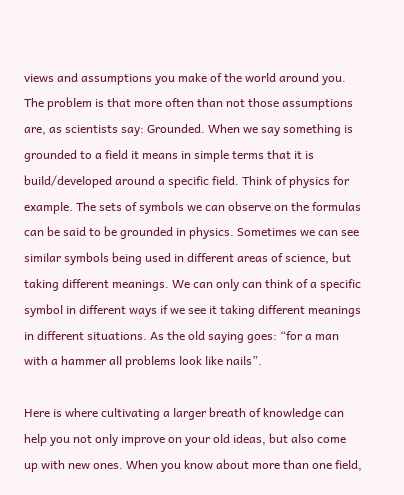views and assumptions you make of the world around you. The problem is that more often than not those assumptions are, as scientists say: Grounded. When we say something is grounded to a field it means in simple terms that it is build/developed around a specific field. Think of physics for example. The sets of symbols we can observe on the formulas can be said to be grounded in physics. Sometimes we can see similar symbols being used in different areas of science, but taking different meanings. We can only can think of a specific symbol in different ways if we see it taking different meanings in different situations. As the old saying goes: “for a man with a hammer all problems look like nails”.

Here is where cultivating a larger breath of knowledge can help you not only improve on your old ideas, but also come up with new ones. When you know about more than one field,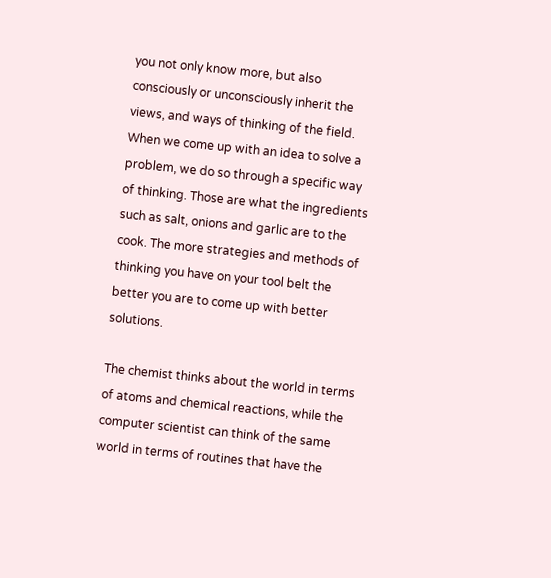you not only know more, but also consciously or unconsciously inherit the views, and ways of thinking of the field. When we come up with an idea to solve a problem, we do so through a specific way of thinking. Those are what the ingredients such as salt, onions and garlic are to the cook. The more strategies and methods of thinking you have on your tool belt the better you are to come up with better solutions.

The chemist thinks about the world in terms of atoms and chemical reactions, while the computer scientist can think of the same world in terms of routines that have the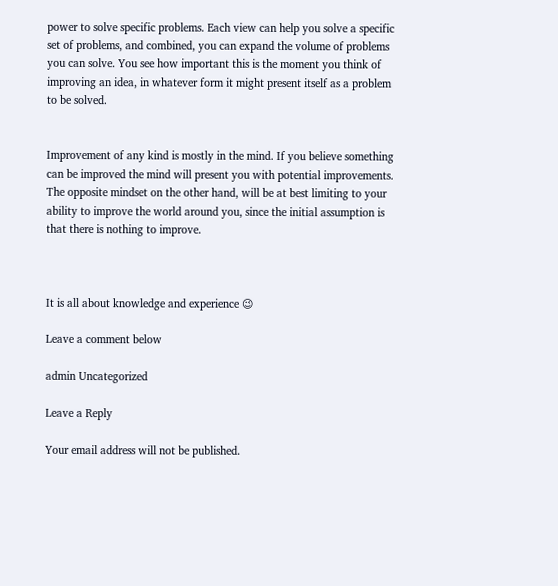power to solve specific problems. Each view can help you solve a specific set of problems, and combined, you can expand the volume of problems you can solve. You see how important this is the moment you think of improving an idea, in whatever form it might present itself as a problem to be solved.


Improvement of any kind is mostly in the mind. If you believe something can be improved the mind will present you with potential improvements. The opposite mindset on the other hand, will be at best limiting to your ability to improve the world around you, since the initial assumption is that there is nothing to improve.



It is all about knowledge and experience 😉

Leave a comment below

admin Uncategorized

Leave a Reply

Your email address will not be published.